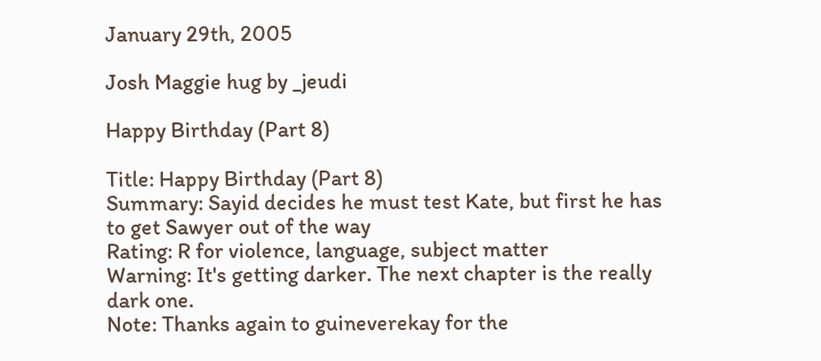January 29th, 2005

Josh Maggie hug by _jeudi

Happy Birthday (Part 8)

Title: Happy Birthday (Part 8)
Summary: Sayid decides he must test Kate, but first he has to get Sawyer out of the way
Rating: R for violence, language, subject matter
Warning: It's getting darker. The next chapter is the really dark one.
Note: Thanks again to guineverekay for the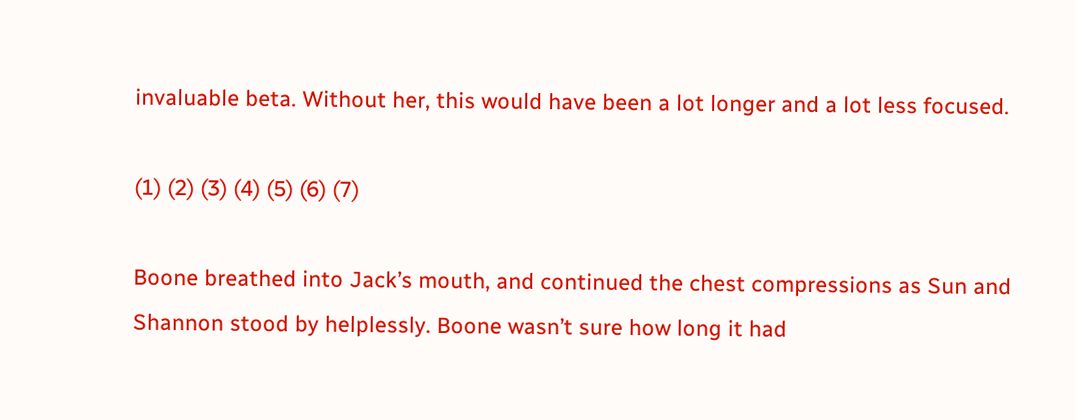invaluable beta. Without her, this would have been a lot longer and a lot less focused.

(1) (2) (3) (4) (5) (6) (7)

Boone breathed into Jack’s mouth, and continued the chest compressions as Sun and Shannon stood by helplessly. Boone wasn’t sure how long it had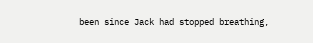been since Jack had stopped breathing,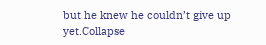but he knew he couldn’t give up yet.Collapse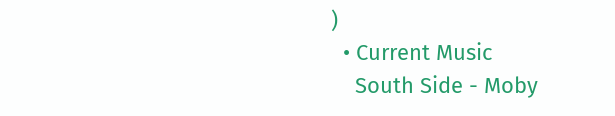)
  • Current Music
    South Side - Moby